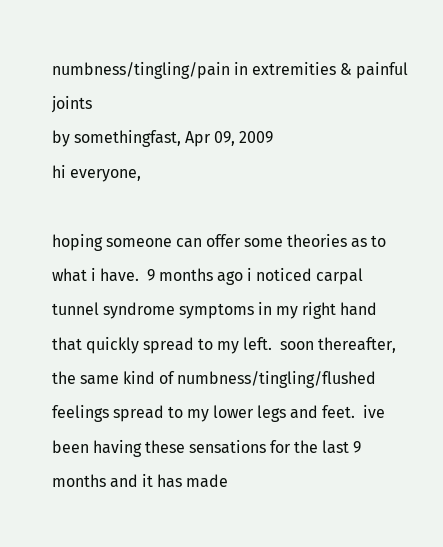numbness/tingling/pain in extremities & painful joints
by somethingfast, Apr 09, 2009
hi everyone,

hoping someone can offer some theories as to what i have.  9 months ago i noticed carpal tunnel syndrome symptoms in my right hand that quickly spread to my left.  soon thereafter, the same kind of numbness/tingling/flushed feelings spread to my lower legs and feet.  ive been having these sensations for the last 9 months and it has made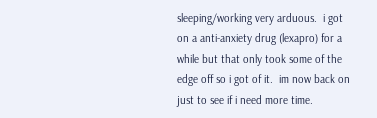sleeping/working very arduous.  i got on a anti-anxiety drug (lexapro) for a while but that only took some of the edge off so i got of it.  im now back on just to see if i need more time.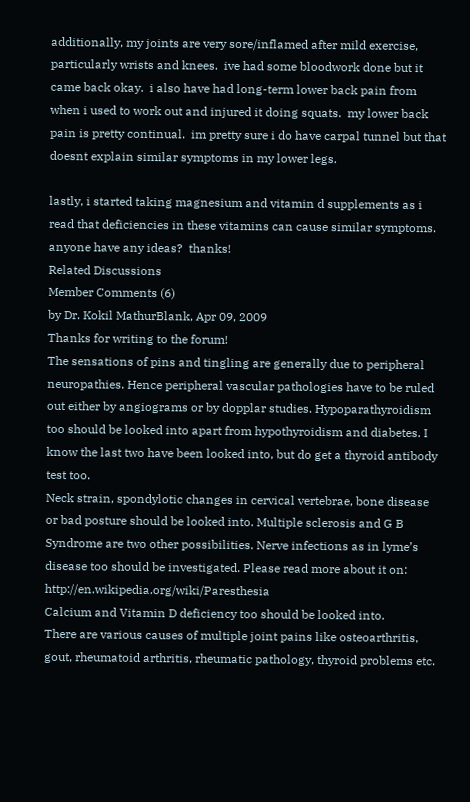additionally, my joints are very sore/inflamed after mild exercise, particularly wrists and knees.  ive had some bloodwork done but it came back okay.  i also have had long-term lower back pain from when i used to work out and injured it doing squats.  my lower back pain is pretty continual.  im pretty sure i do have carpal tunnel but that doesnt explain similar symptoms in my lower legs.

lastly, i started taking magnesium and vitamin d supplements as i read that deficiencies in these vitamins can cause similar symptoms.  anyone have any ideas?  thanks!
Related Discussions
Member Comments (6)
by Dr. Kokil MathurBlank, Apr 09, 2009
Thanks for writing to the forum!
The sensations of pins and tingling are generally due to peripheral neuropathies. Hence peripheral vascular pathologies have to be ruled out either by angiograms or by dopplar studies. Hypoparathyroidism too should be looked into apart from hypothyroidism and diabetes. I know the last two have been looked into, but do get a thyroid antibody test too.
Neck strain, spondylotic changes in cervical vertebrae, bone disease or bad posture should be looked into. Multiple sclerosis and G B Syndrome are two other possibilities. Nerve infections as in lyme’s disease too should be investigated. Please read more about it on: http://en.wikipedia.org/wiki/Paresthesia
Calcium and Vitamin D deficiency too should be looked into.
There are various causes of multiple joint pains like osteoarthritis, gout, rheumatoid arthritis, rheumatic pathology, thyroid problems etc.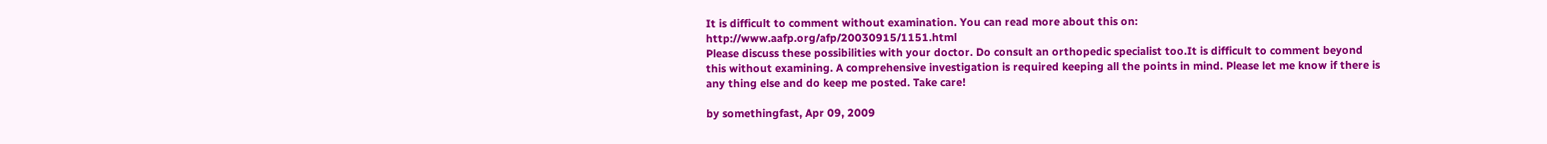It is difficult to comment without examination. You can read more about this on: http://www.aafp.org/afp/20030915/1151.html
Please discuss these possibilities with your doctor. Do consult an orthopedic specialist too.It is difficult to comment beyond this without examining. A comprehensive investigation is required keeping all the points in mind. Please let me know if there is any thing else and do keep me posted. Take care!

by somethingfast, Apr 09, 2009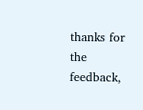thanks for the feedback,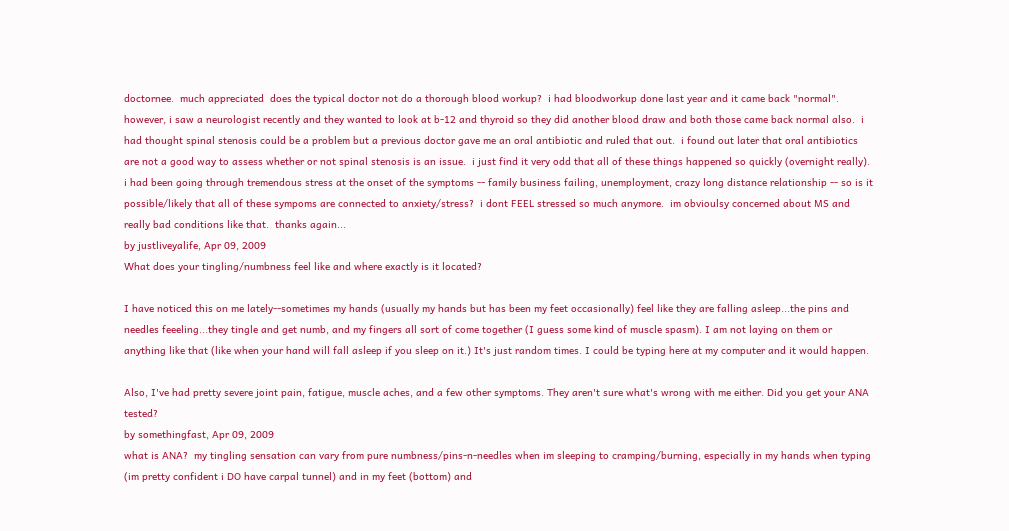doctornee.  much appreciated  does the typical doctor not do a thorough blood workup?  i had bloodworkup done last year and it came back "normal".  however, i saw a neurologist recently and they wanted to look at b-12 and thyroid so they did another blood draw and both those came back normal also.  i had thought spinal stenosis could be a problem but a previous doctor gave me an oral antibiotic and ruled that out.  i found out later that oral antibiotics are not a good way to assess whether or not spinal stenosis is an issue.  i just find it very odd that all of these things happened so quickly (overnight really).  i had been going through tremendous stress at the onset of the symptoms -- family business failing, unemployment, crazy long distance relationship -- so is it possible/likely that all of these sympoms are connected to anxiety/stress?  i dont FEEL stressed so much anymore.  im obvioulsy concerned about MS and really bad conditions like that.  thanks again...
by justliveyalife, Apr 09, 2009
What does your tingling/numbness feel like and where exactly is it located?

I have noticed this on me lately--sometimes my hands (usually my hands but has been my feet occasionally) feel like they are falling asleep...the pins and needles feeeling...they tingle and get numb, and my fingers all sort of come together (I guess some kind of muscle spasm). I am not laying on them or anything like that (like when your hand will fall asleep if you sleep on it.) It's just random times. I could be typing here at my computer and it would happen.

Also, I've had pretty severe joint pain, fatigue, muscle aches, and a few other symptoms. They aren't sure what's wrong with me either. Did you get your ANA tested?
by somethingfast, Apr 09, 2009
what is ANA?  my tingling sensation can vary from pure numbness/pins-n-needles when im sleeping to cramping/burning, especially in my hands when typing (im pretty confident i DO have carpal tunnel) and in my feet (bottom) and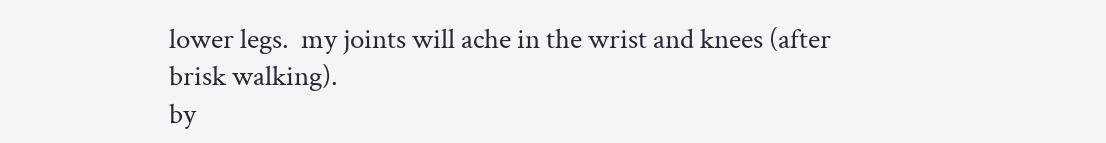lower legs.  my joints will ache in the wrist and knees (after brisk walking).
by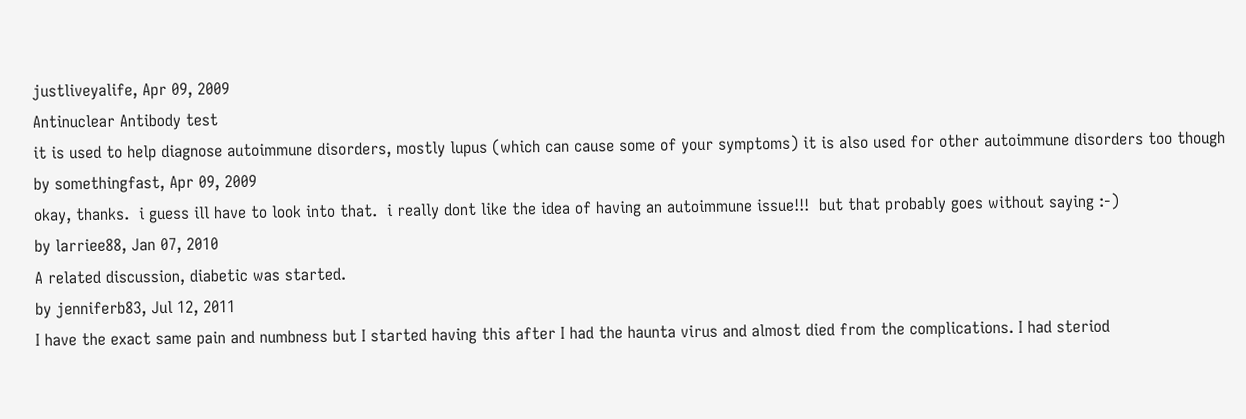justliveyalife, Apr 09, 2009
Antinuclear Antibody test
it is used to help diagnose autoimmune disorders, mostly lupus (which can cause some of your symptoms) it is also used for other autoimmune disorders too though
by somethingfast, Apr 09, 2009
okay, thanks.  i guess ill have to look into that.  i really dont like the idea of having an autoimmune issue!!!  but that probably goes without saying :-)
by larriee88, Jan 07, 2010
A related discussion, diabetic was started.
by jenniferb83, Jul 12, 2011
I have the exact same pain and numbness but I started having this after I had the haunta virus and almost died from the complications. I had steriod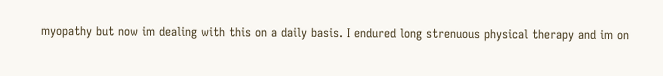myopathy but now im dealing with this on a daily basis. I endured long strenuous physical therapy and im on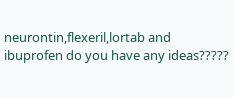neurontin,flexeril,lortab and ibuprofen do you have any ideas?????